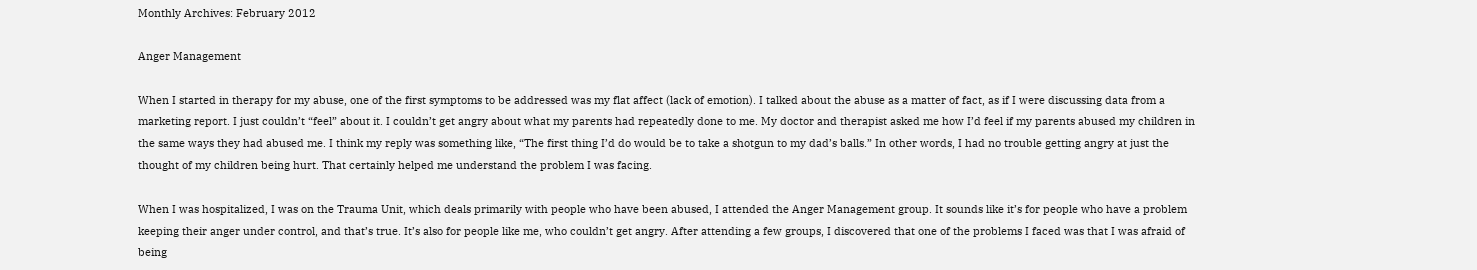Monthly Archives: February 2012

Anger Management

When I started in therapy for my abuse, one of the first symptoms to be addressed was my flat affect (lack of emotion). I talked about the abuse as a matter of fact, as if I were discussing data from a marketing report. I just couldn’t “feel” about it. I couldn’t get angry about what my parents had repeatedly done to me. My doctor and therapist asked me how I’d feel if my parents abused my children in the same ways they had abused me. I think my reply was something like, “The first thing I’d do would be to take a shotgun to my dad’s balls.” In other words, I had no trouble getting angry at just the thought of my children being hurt. That certainly helped me understand the problem I was facing.

When I was hospitalized, I was on the Trauma Unit, which deals primarily with people who have been abused, I attended the Anger Management group. It sounds like it’s for people who have a problem keeping their anger under control, and that’s true. It’s also for people like me, who couldn’t get angry. After attending a few groups, I discovered that one of the problems I faced was that I was afraid of being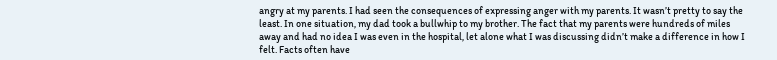angry at my parents. I had seen the consequences of expressing anger with my parents. It wasn’t pretty to say the least. In one situation, my dad took a bullwhip to my brother. The fact that my parents were hundreds of miles away and had no idea I was even in the hospital, let alone what I was discussing didn’t make a difference in how I felt. Facts often have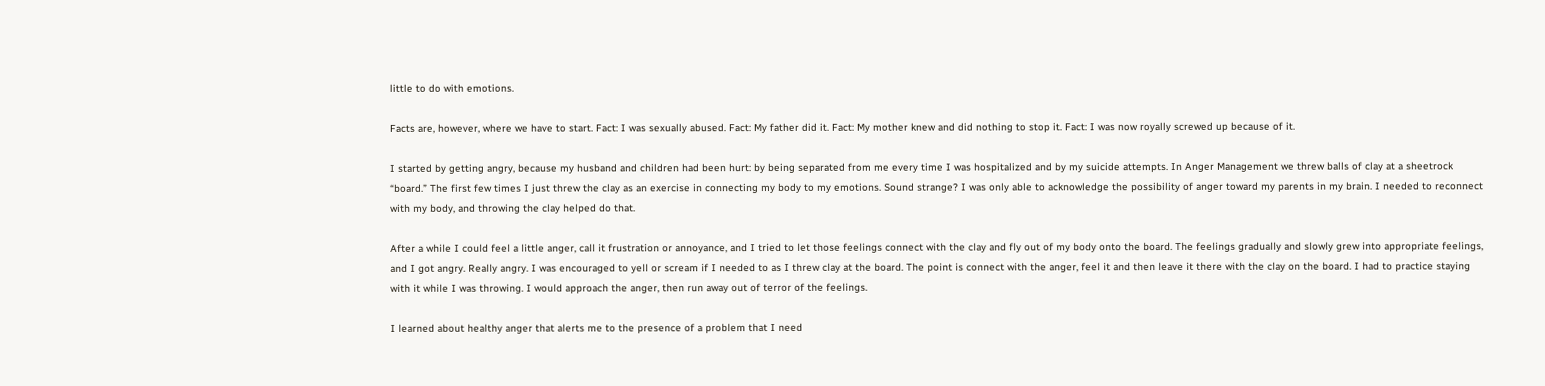little to do with emotions.

Facts are, however, where we have to start. Fact: I was sexually abused. Fact: My father did it. Fact: My mother knew and did nothing to stop it. Fact: I was now royally screwed up because of it.

I started by getting angry, because my husband and children had been hurt: by being separated from me every time I was hospitalized and by my suicide attempts. In Anger Management we threw balls of clay at a sheetrock “board.” The first few times I just threw the clay as an exercise in connecting my body to my emotions. Sound strange? I was only able to acknowledge the possibility of anger toward my parents in my brain. I needed to reconnect with my body, and throwing the clay helped do that.

After a while I could feel a little anger, call it frustration or annoyance, and I tried to let those feelings connect with the clay and fly out of my body onto the board. The feelings gradually and slowly grew into appropriate feelings, and I got angry. Really angry. I was encouraged to yell or scream if I needed to as I threw clay at the board. The point is connect with the anger, feel it and then leave it there with the clay on the board. I had to practice staying with it while I was throwing. I would approach the anger, then run away out of terror of the feelings.

I learned about healthy anger that alerts me to the presence of a problem that I need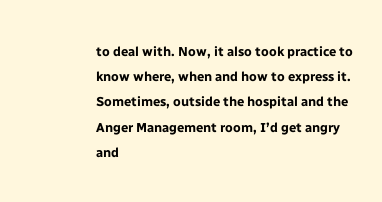to deal with. Now, it also took practice to know where, when and how to express it. Sometimes, outside the hospital and the Anger Management room, I’d get angry and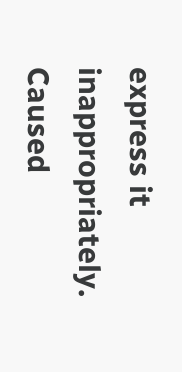express it inappropriately. Caused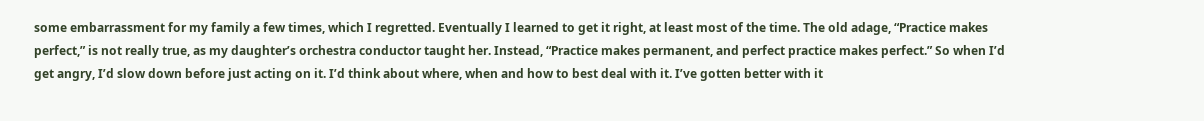some embarrassment for my family a few times, which I regretted. Eventually I learned to get it right, at least most of the time. The old adage, “Practice makes perfect,” is not really true, as my daughter’s orchestra conductor taught her. Instead, “Practice makes permanent, and perfect practice makes perfect.” So when I’d get angry, I’d slow down before just acting on it. I’d think about where, when and how to best deal with it. I’ve gotten better with it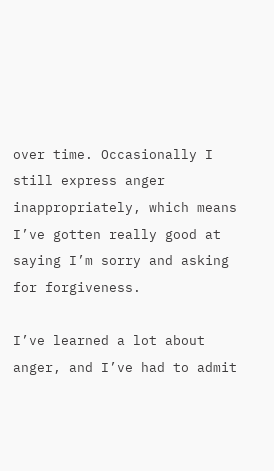over time. Occasionally I still express anger inappropriately, which means I’ve gotten really good at saying I’m sorry and asking for forgiveness.

I’ve learned a lot about anger, and I’ve had to admit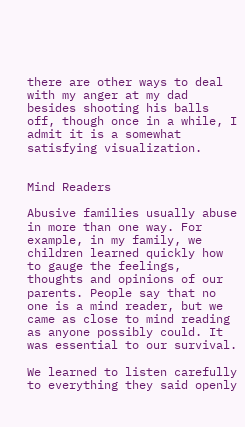there are other ways to deal with my anger at my dad besides shooting his balls off, though once in a while, I admit it is a somewhat satisfying visualization.


Mind Readers

Abusive families usually abuse in more than one way. For example, in my family, we children learned quickly how to gauge the feelings, thoughts and opinions of our parents. People say that no one is a mind reader, but we came as close to mind reading as anyone possibly could. It was essential to our survival.

We learned to listen carefully to everything they said openly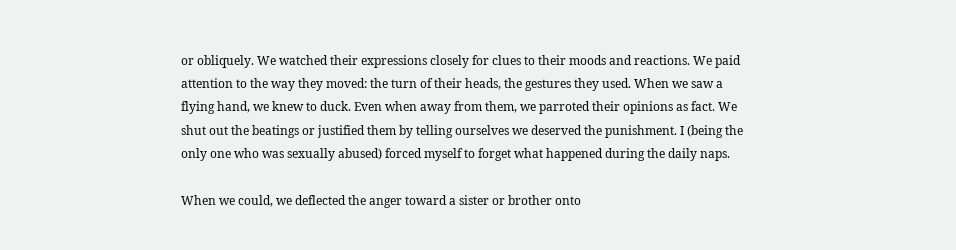or obliquely. We watched their expressions closely for clues to their moods and reactions. We paid attention to the way they moved: the turn of their heads, the gestures they used. When we saw a flying hand, we knew to duck. Even when away from them, we parroted their opinions as fact. We shut out the beatings or justified them by telling ourselves we deserved the punishment. I (being the only one who was sexually abused) forced myself to forget what happened during the daily naps.

When we could, we deflected the anger toward a sister or brother onto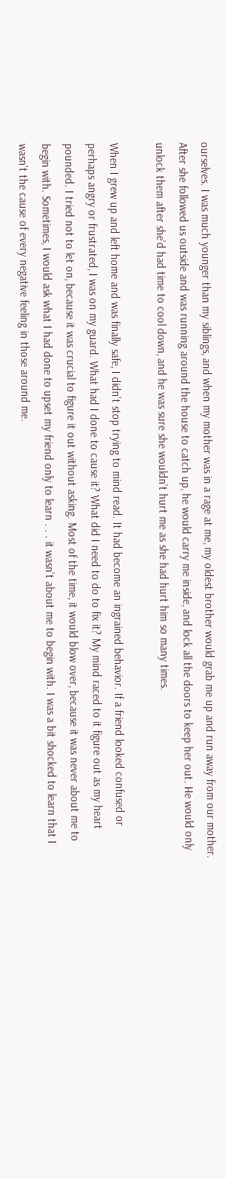ourselves. I was much younger than my siblings, and when my mother was in a rage at me, my oldest brother would grab me up and run away from our mother. After she followed us outside and was running around the house to catch up, he would carry me inside, and lock all the doors to keep her out. He would only unlock them after she’d had time to cool down, and he was sure she wouldn’t hurt me as she had hurt him so many times.

When I grew up and left home and was finally safe, I didn’t stop trying to mind read. It had become an ingrained behavior. If a friend looked confused or perhaps angry or frustrated, I was on my guard. What had I done to cause it? What did I need to do to fix it? My mind raced to it figure out as my heart pounded. I tried not to let on, because it was crucial to figure it out without asking. Most of the time, it would blow over, because it was never about me to begin with. Sometimes, I would ask what I had done to upset my friend only to learn . . . it wasn’t about me to begin with. I was a bit shocked to learn that I wasn’t the cause of every negative feeling in those around me.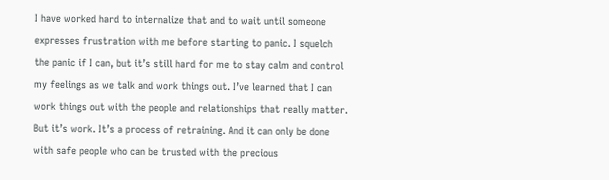I have worked hard to internalize that and to wait until someone expresses frustration with me before starting to panic. I squelch the panic if I can, but it’s still hard for me to stay calm and control my feelings as we talk and work things out. I’ve learned that I can work things out with the people and relationships that really matter. But it’s work. It’s a process of retraining. And it can only be done with safe people who can be trusted with the precious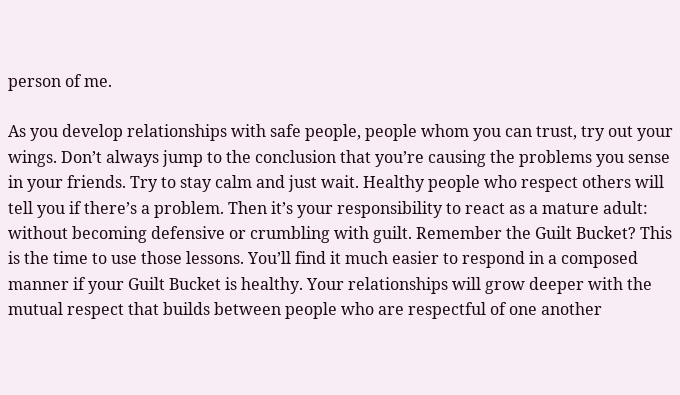person of me.

As you develop relationships with safe people, people whom you can trust, try out your wings. Don’t always jump to the conclusion that you’re causing the problems you sense in your friends. Try to stay calm and just wait. Healthy people who respect others will tell you if there’s a problem. Then it’s your responsibility to react as a mature adult: without becoming defensive or crumbling with guilt. Remember the Guilt Bucket? This is the time to use those lessons. You’ll find it much easier to respond in a composed manner if your Guilt Bucket is healthy. Your relationships will grow deeper with the mutual respect that builds between people who are respectful of one another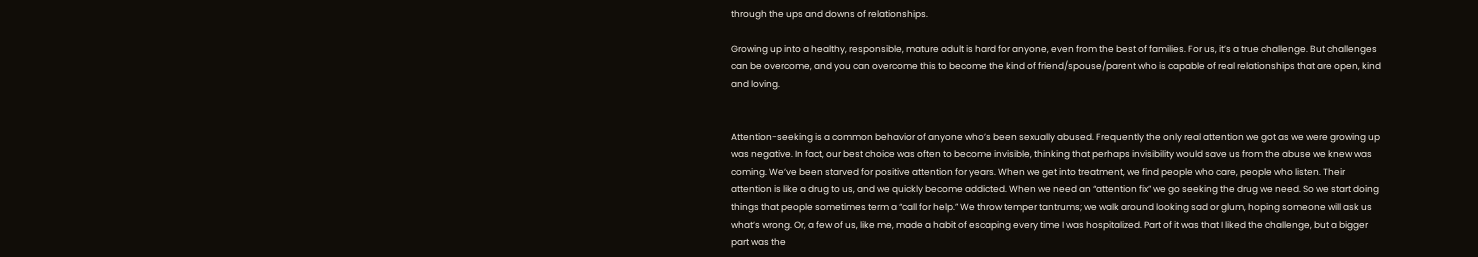through the ups and downs of relationships.

Growing up into a healthy, responsible, mature adult is hard for anyone, even from the best of families. For us, it’s a true challenge. But challenges can be overcome, and you can overcome this to become the kind of friend/spouse/parent who is capable of real relationships that are open, kind and loving.


Attention-seeking is a common behavior of anyone who’s been sexually abused. Frequently the only real attention we got as we were growing up was negative. In fact, our best choice was often to become invisible, thinking that perhaps invisibility would save us from the abuse we knew was coming. We’ve been starved for positive attention for years. When we get into treatment, we find people who care, people who listen. Their attention is like a drug to us, and we quickly become addicted. When we need an “attention fix” we go seeking the drug we need. So we start doing things that people sometimes term a “call for help.” We throw temper tantrums; we walk around looking sad or glum, hoping someone will ask us what’s wrong. Or, a few of us, like me, made a habit of escaping every time I was hospitalized. Part of it was that I liked the challenge, but a bigger part was the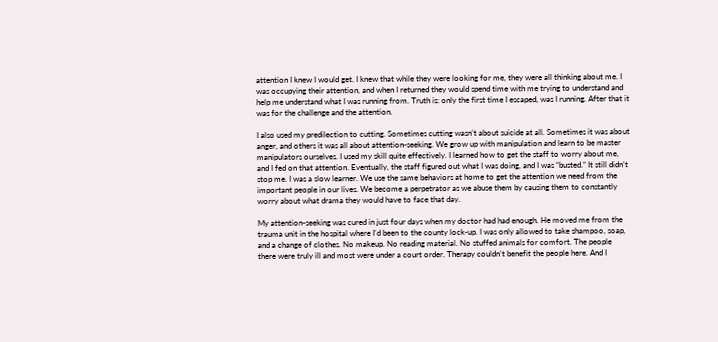attention I knew I would get. I knew that while they were looking for me, they were all thinking about me. I was occupying their attention, and when I returned they would spend time with me trying to understand and help me understand what I was running from. Truth is: only the first time I escaped, was I running. After that it was for the challenge and the attention.

I also used my predilection to cutting. Sometimes cutting wasn’t about suicide at all. Sometimes it was about anger, and others it was all about attention-seeking. We grow up with manipulation and learn to be master manipulators ourselves. I used my skill quite effectively. I learned how to get the staff to worry about me, and I fed on that attention. Eventually, the staff figured out what I was doing, and I was “busted.” It still didn’t stop me. I was a slow learner. We use the same behaviors at home to get the attention we need from the important people in our lives. We become a perpetrator as we abuse them by causing them to constantly worry about what drama they would have to face that day.

My attention-seeking was cured in just four days when my doctor had had enough. He moved me from the trauma unit in the hospital where I’d been to the county lock-up. I was only allowed to take shampoo, soap, and a change of clothes. No makeup. No reading material. No stuffed animals for comfort. The people there were truly ill and most were under a court order. Therapy couldn’t benefit the people here. And I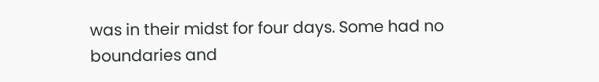was in their midst for four days. Some had no boundaries and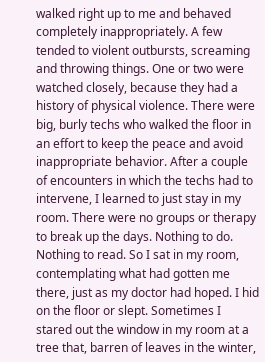walked right up to me and behaved completely inappropriately. A few tended to violent outbursts, screaming and throwing things. One or two were watched closely, because they had a history of physical violence. There were big, burly techs who walked the floor in an effort to keep the peace and avoid inappropriate behavior. After a couple of encounters in which the techs had to intervene, I learned to just stay in my room. There were no groups or therapy to break up the days. Nothing to do. Nothing to read. So I sat in my room, contemplating what had gotten me there, just as my doctor had hoped. I hid on the floor or slept. Sometimes I stared out the window in my room at a tree that, barren of leaves in the winter,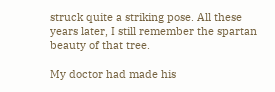struck quite a striking pose. All these years later, I still remember the spartan beauty of that tree.

My doctor had made his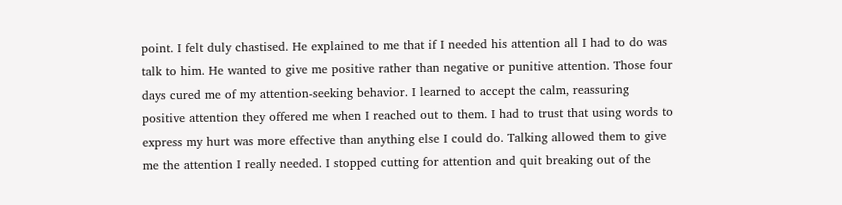point. I felt duly chastised. He explained to me that if I needed his attention all I had to do was talk to him. He wanted to give me positive rather than negative or punitive attention. Those four days cured me of my attention-seeking behavior. I learned to accept the calm, reassuring positive attention they offered me when I reached out to them. I had to trust that using words to express my hurt was more effective than anything else I could do. Talking allowed them to give me the attention I really needed. I stopped cutting for attention and quit breaking out of the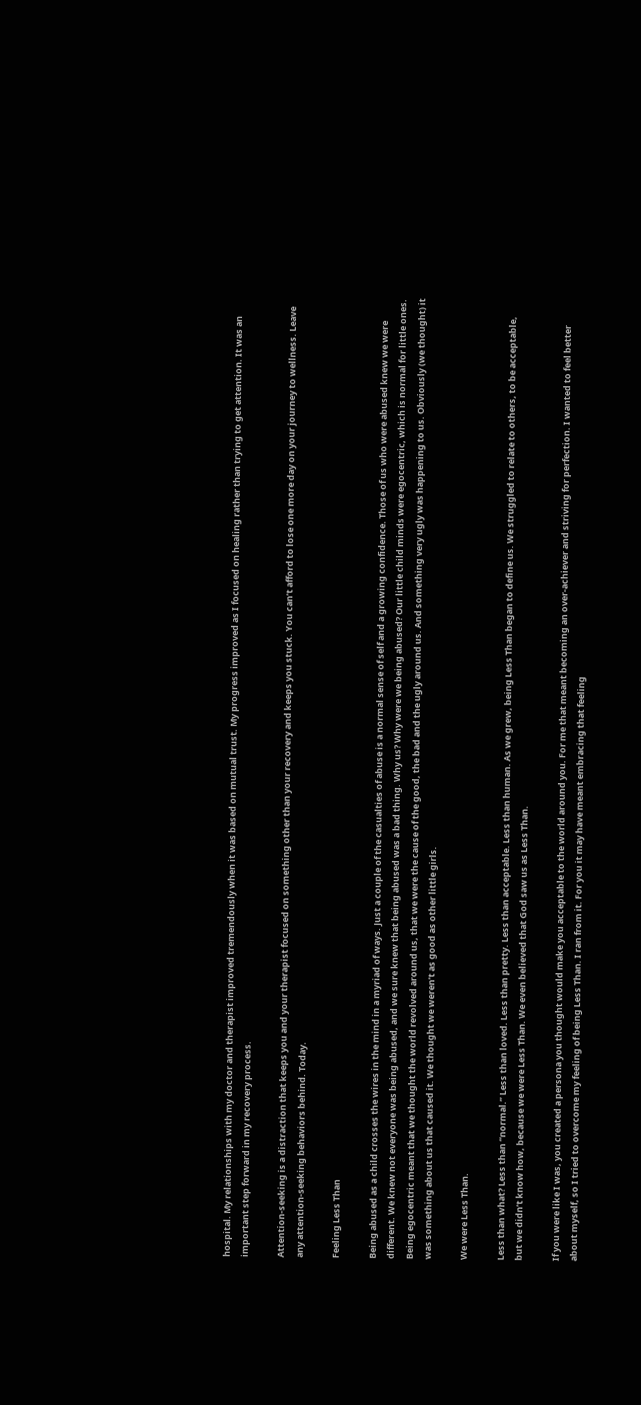hospital. My relationships with my doctor and therapist improved tremendously when it was based on mutual trust. My progress improved as I focused on healing rather than trying to get attention. It was an important step forward in my recovery process.

Attention-seeking is a distraction that keeps you and your therapist focused on something other than your recovery and keeps you stuck. You can’t afford to lose one more day on your journey to wellness. Leave any attention-seeking behaviors behind. Today.

Feeling Less Than

Being abused as a child crosses the wires in the mind in a myriad of ways. Just a couple of the casualties of abuse is a normal sense of self and a growing confidence. Those of us who were abused knew we were different. We knew not everyone was being abused, and we sure knew that being abused was a bad thing. Why us? Why were we being abused? Our little child minds were egocentric, which is normal for little ones. Being egocentric meant that we thought the world revolved around us, that we were the cause of the good, the bad and the ugly around us. And something very ugly was happening to us. Obviously (we thought) it was something about us that caused it. We thought we weren’t as good as other little girls.

We were Less Than.

Less than what? Less than “normal.” Less than loved. Less than pretty. Less than acceptable. Less than human. As we grew, being Less Than began to define us. We struggled to relate to others, to be acceptable, but we didn’t know how, because we were Less Than. We even believed that God saw us as Less Than.

If you were like I was, you created a persona you thought would make you acceptable to the world around you. For me that meant becoming an over-achiever and striving for perfection. I wanted to feel better about myself, so I tried to overcome my feeling of being Less Than. I ran from it. For you it may have meant embracing that feeling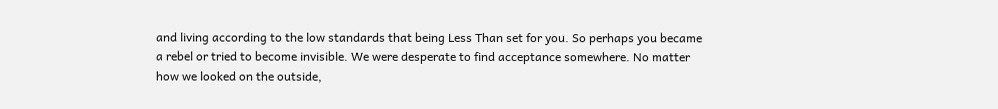and living according to the low standards that being Less Than set for you. So perhaps you became a rebel or tried to become invisible. We were desperate to find acceptance somewhere. No matter how we looked on the outside,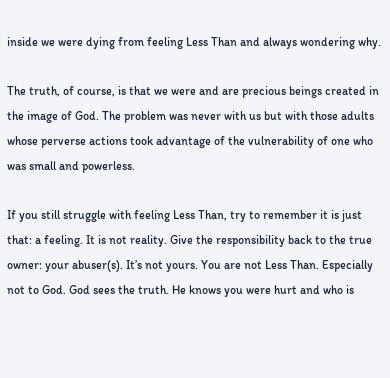inside we were dying from feeling Less Than and always wondering why.

The truth, of course, is that we were and are precious beings created in the image of God. The problem was never with us but with those adults whose perverse actions took advantage of the vulnerability of one who was small and powerless.

If you still struggle with feeling Less Than, try to remember it is just that: a feeling. It is not reality. Give the responsibility back to the true owner: your abuser(s). It’s not yours. You are not Less Than. Especially not to God. God sees the truth. He knows you were hurt and who is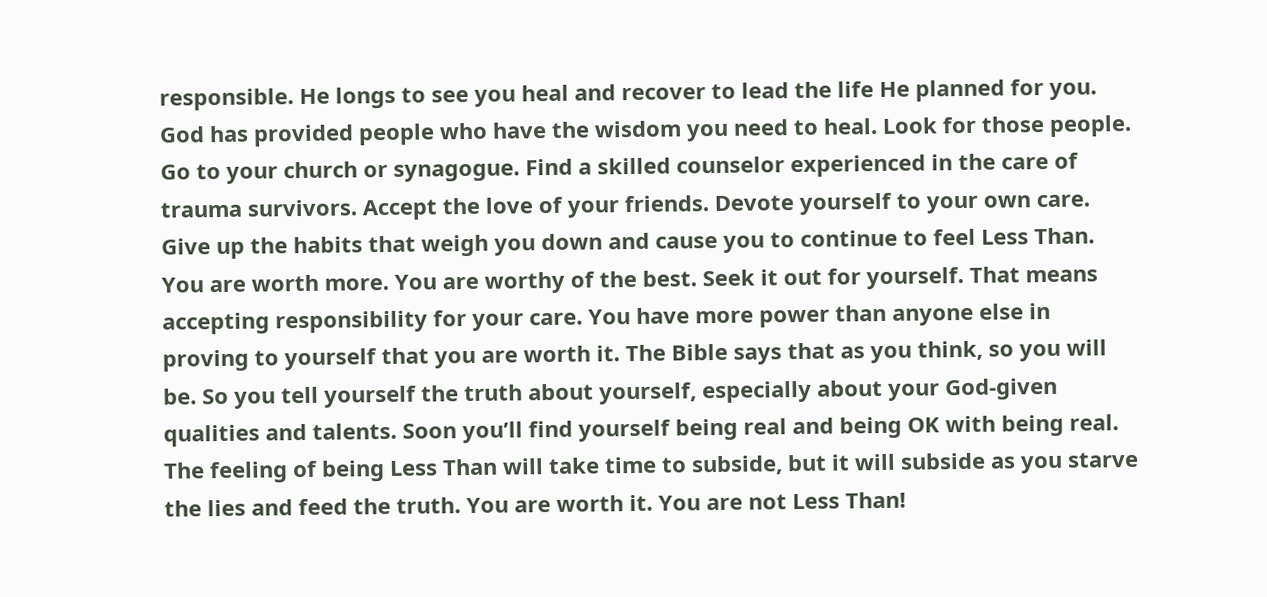responsible. He longs to see you heal and recover to lead the life He planned for you. God has provided people who have the wisdom you need to heal. Look for those people. Go to your church or synagogue. Find a skilled counselor experienced in the care of trauma survivors. Accept the love of your friends. Devote yourself to your own care. Give up the habits that weigh you down and cause you to continue to feel Less Than. You are worth more. You are worthy of the best. Seek it out for yourself. That means accepting responsibility for your care. You have more power than anyone else in proving to yourself that you are worth it. The Bible says that as you think, so you will be. So you tell yourself the truth about yourself, especially about your God-given qualities and talents. Soon you’ll find yourself being real and being OK with being real. The feeling of being Less Than will take time to subside, but it will subside as you starve the lies and feed the truth. You are worth it. You are not Less Than!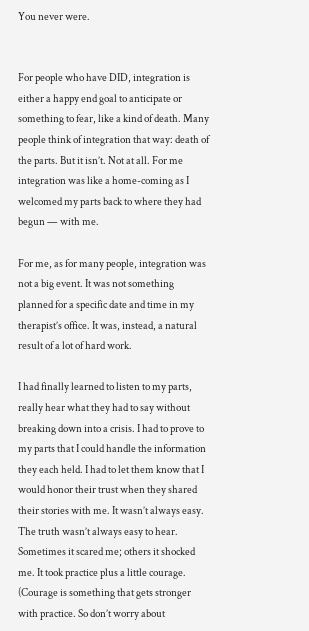You never were.


For people who have DID, integration is either a happy end goal to anticipate or something to fear, like a kind of death. Many people think of integration that way: death of the parts. But it isn’t. Not at all. For me integration was like a home-coming as I welcomed my parts back to where they had begun — with me.

For me, as for many people, integration was not a big event. It was not something planned for a specific date and time in my therapist’s office. It was, instead, a natural result of a lot of hard work.

I had finally learned to listen to my parts, really hear what they had to say without breaking down into a crisis. I had to prove to my parts that I could handle the information they each held. I had to let them know that I would honor their trust when they shared their stories with me. It wasn’t always easy. The truth wasn’t always easy to hear. Sometimes it scared me; others it shocked me. It took practice plus a little courage. (Courage is something that gets stronger with practice. So don’t worry about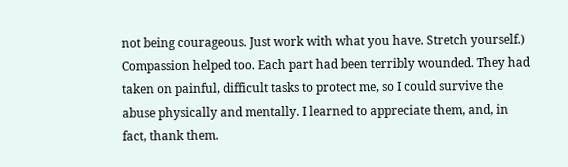not being courageous. Just work with what you have. Stretch yourself.) Compassion helped too. Each part had been terribly wounded. They had taken on painful, difficult tasks to protect me, so I could survive the abuse physically and mentally. I learned to appreciate them, and, in fact, thank them.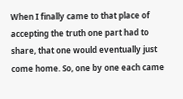When I finally came to that place of accepting the truth one part had to share, that one would eventually just come home. So, one by one each came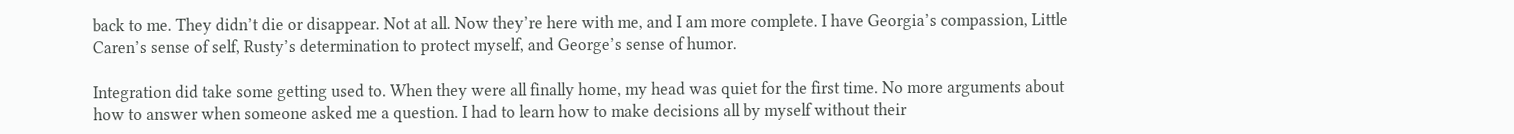back to me. They didn’t die or disappear. Not at all. Now they’re here with me, and I am more complete. I have Georgia’s compassion, Little Caren’s sense of self, Rusty’s determination to protect myself, and George’s sense of humor.

Integration did take some getting used to. When they were all finally home, my head was quiet for the first time. No more arguments about how to answer when someone asked me a question. I had to learn how to make decisions all by myself without their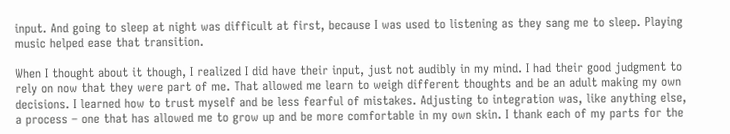input. And going to sleep at night was difficult at first, because I was used to listening as they sang me to sleep. Playing music helped ease that transition.

When I thought about it though, I realized I did have their input, just not audibly in my mind. I had their good judgment to rely on now that they were part of me. That allowed me learn to weigh different thoughts and be an adult making my own decisions. I learned how to trust myself and be less fearful of mistakes. Adjusting to integration was, like anything else, a process – one that has allowed me to grow up and be more comfortable in my own skin. I thank each of my parts for the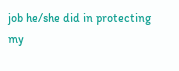job he/she did in protecting my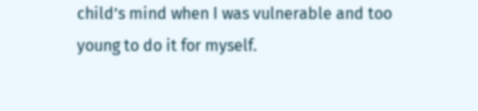child’s mind when I was vulnerable and too young to do it for myself.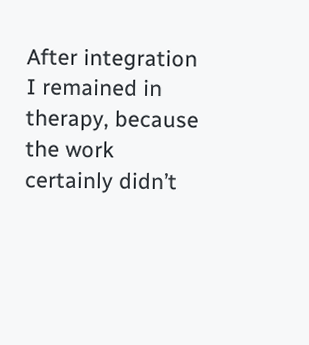After integration I remained in therapy, because the work certainly didn’t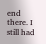end there. I still had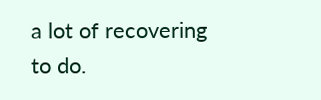a lot of recovering to do.